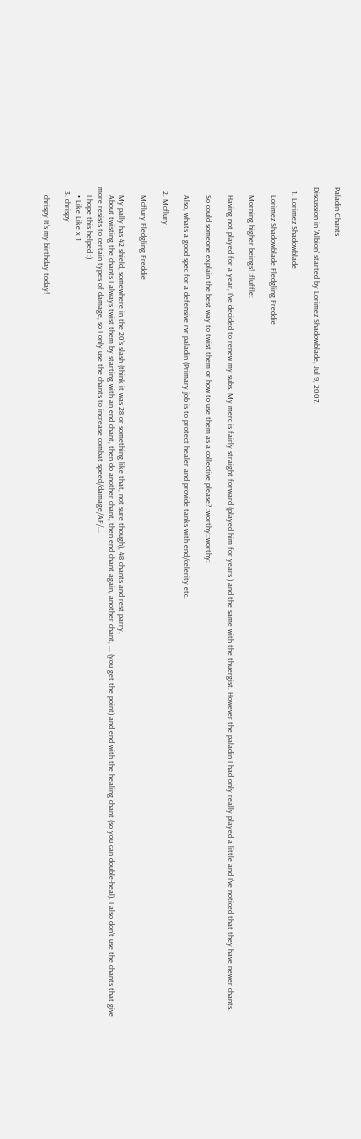Paladin Chants

Discussion in 'Albion' started by Lorimez Shadowblade, Jul 9, 2007.

  1. Lorimez Shadowblade

    Lorimez Shadowblade Fledgling Freddie

    Morning higher beings! :fluffle:

    Having not played for a year, I've decided to renew my subs. My merc is fairly straight forward (played him for years ) and the same with the thuergist. However the paladin I had only really played a little and I've noticed that they have newer chants.

    So could someone explain the best way to twist them or how to use them as a collective please? :worthy::worthy:

    Also, whats a good spec for a defensive rvr paladin (Primary job is to protect healer and provide tanks with end/celerity etc.

  2. Mcflury

    Mcflury Fledgling Freddie

    My pally has 42 shield, somewhere in the 20's slash (think it was 28 or something like that, not sure though), 48 chants and rest parry.
    About twisting the chants I always twist them by starting with an end chant, then do another chant, then end chant again, another chant, ... (you get the point) and end with the healing chant (so you can double-heal). I also don't use the chants that give more resists to certain types of damage, so I only use the chants to increase combat speed/damage/AF/...
    I hope this helped :)
    • Like Like x 1
  3. chrispy

    chrispy It's my birthday today!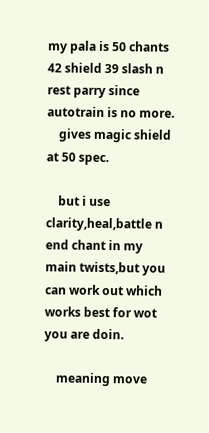my pala is 50 chants 42 shield 39 slash n rest parry since autotrain is no more.
    gives magic shield at 50 spec.

    but i use clarity,heal,battle n end chant in my main twists,but you can work out which works best for wot you are doin.

    meaning move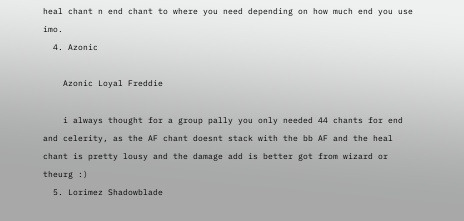heal chant n end chant to where you need depending on how much end you use imo.
  4. Azonic

    Azonic Loyal Freddie

    i always thought for a group pally you only needed 44 chants for end and celerity, as the AF chant doesnt stack with the bb AF and the heal chant is pretty lousy and the damage add is better got from wizard or theurg :)
  5. Lorimez Shadowblade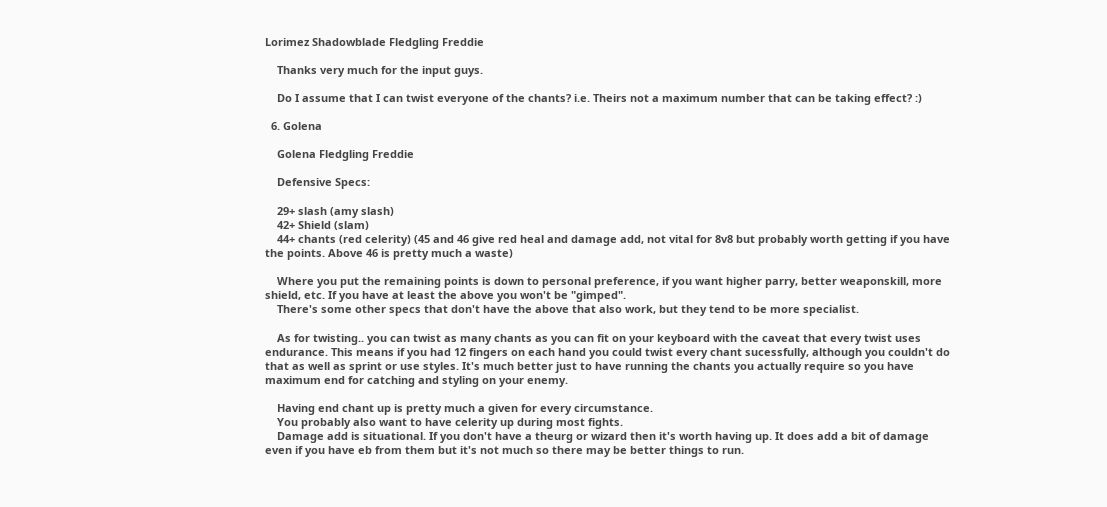Lorimez Shadowblade Fledgling Freddie

    Thanks very much for the input guys.

    Do I assume that I can twist everyone of the chants? i.e. Theirs not a maximum number that can be taking effect? :)

  6. Golena

    Golena Fledgling Freddie

    Defensive Specs:

    29+ slash (amy slash)
    42+ Shield (slam)
    44+ chants (red celerity) (45 and 46 give red heal and damage add, not vital for 8v8 but probably worth getting if you have the points. Above 46 is pretty much a waste)

    Where you put the remaining points is down to personal preference, if you want higher parry, better weaponskill, more shield, etc. If you have at least the above you won't be "gimped".
    There's some other specs that don't have the above that also work, but they tend to be more specialist.

    As for twisting.. you can twist as many chants as you can fit on your keyboard with the caveat that every twist uses endurance. This means if you had 12 fingers on each hand you could twist every chant sucessfully, although you couldn't do that as well as sprint or use styles. It's much better just to have running the chants you actually require so you have maximum end for catching and styling on your enemy.

    Having end chant up is pretty much a given for every circumstance.
    You probably also want to have celerity up during most fights.
    Damage add is situational. If you don't have a theurg or wizard then it's worth having up. It does add a bit of damage even if you have eb from them but it's not much so there may be better things to run.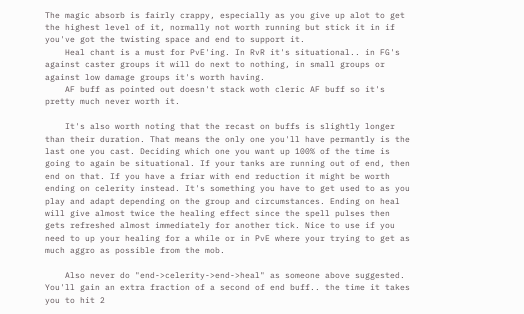The magic absorb is fairly crappy, especially as you give up alot to get the highest level of it, normally not worth running but stick it in if you've got the twisting space and end to support it.
    Heal chant is a must for PvE'ing. In RvR it's situational.. in FG's against caster groups it will do next to nothing, in small groups or against low damage groups it's worth having.
    AF buff as pointed out doesn't stack woth cleric AF buff so it's pretty much never worth it.

    It's also worth noting that the recast on buffs is slightly longer than their duration. That means the only one you'll have permantly is the last one you cast. Deciding which one you want up 100% of the time is going to again be situational. If your tanks are running out of end, then end on that. If you have a friar with end reduction it might be worth ending on celerity instead. It's something you have to get used to as you play and adapt depending on the group and circumstances. Ending on heal will give almost twice the healing effect since the spell pulses then gets refreshed almost immediately for another tick. Nice to use if you need to up your healing for a while or in PvE where your trying to get as much aggro as possible from the mob.

    Also never do "end->celerity->end->heal" as someone above suggested. You'll gain an extra fraction of a second of end buff.. the time it takes you to hit 2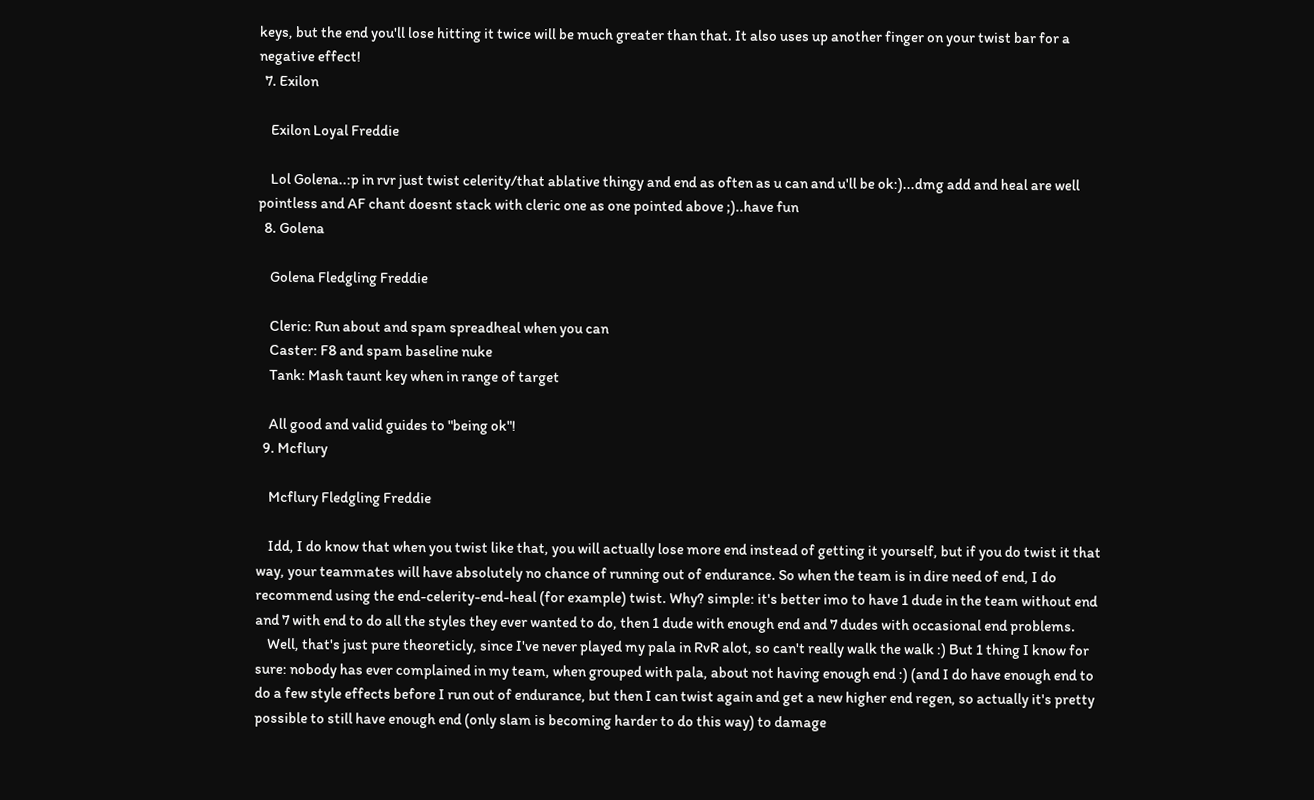keys, but the end you'll lose hitting it twice will be much greater than that. It also uses up another finger on your twist bar for a negative effect!
  7. Exilon

    Exilon Loyal Freddie

    Lol Golena..:p in rvr just twist celerity/that ablative thingy and end as often as u can and u'll be ok:)...dmg add and heal are well pointless and AF chant doesnt stack with cleric one as one pointed above ;)..have fun
  8. Golena

    Golena Fledgling Freddie

    Cleric: Run about and spam spreadheal when you can
    Caster: F8 and spam baseline nuke
    Tank: Mash taunt key when in range of target

    All good and valid guides to "being ok"!
  9. Mcflury

    Mcflury Fledgling Freddie

    Idd, I do know that when you twist like that, you will actually lose more end instead of getting it yourself, but if you do twist it that way, your teammates will have absolutely no chance of running out of endurance. So when the team is in dire need of end, I do recommend using the end-celerity-end-heal (for example) twist. Why? simple: it's better imo to have 1 dude in the team without end and 7 with end to do all the styles they ever wanted to do, then 1 dude with enough end and 7 dudes with occasional end problems.
    Well, that's just pure theoreticly, since I've never played my pala in RvR alot, so can't really walk the walk :) But 1 thing I know for sure: nobody has ever complained in my team, when grouped with pala, about not having enough end :) (and I do have enough end to do a few style effects before I run out of endurance, but then I can twist again and get a new higher end regen, so actually it's pretty possible to still have enough end (only slam is becoming harder to do this way) to damage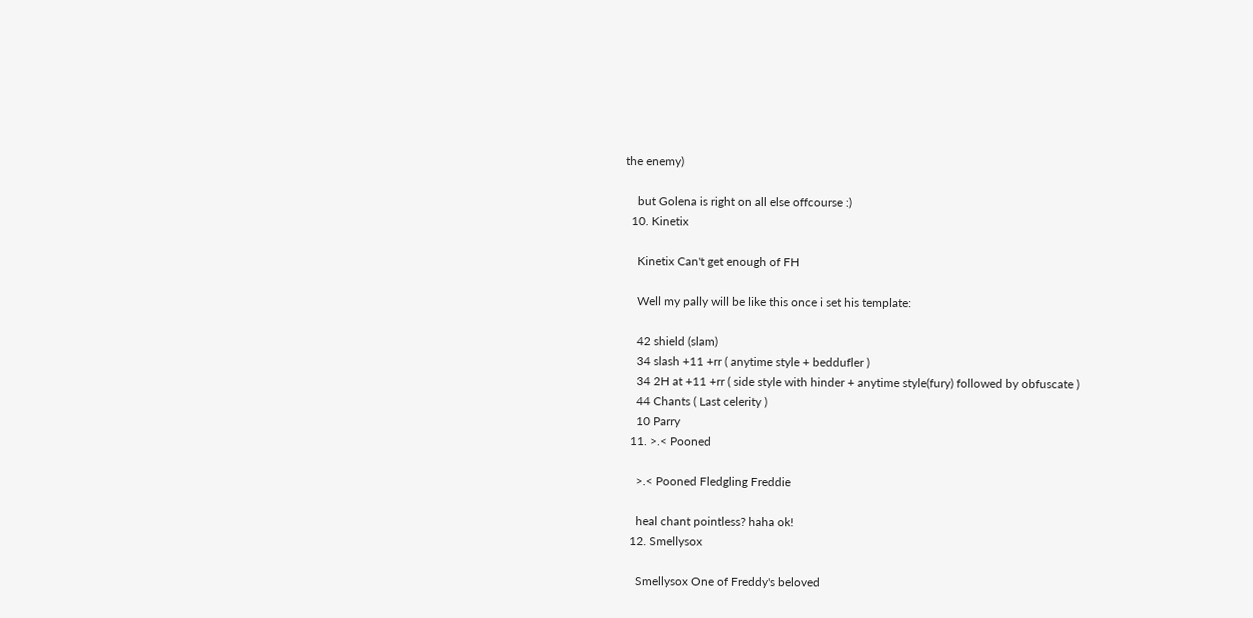the enemy)

    but Golena is right on all else offcourse :)
  10. Kinetix

    Kinetix Can't get enough of FH

    Well my pally will be like this once i set his template:

    42 shield (slam)
    34 slash +11 +rr ( anytime style + beddufler )
    34 2H at +11 +rr ( side style with hinder + anytime style(fury) followed by obfuscate )
    44 Chants ( Last celerity )
    10 Parry
  11. >.< Pooned

    >.< Pooned Fledgling Freddie

    heal chant pointless? haha ok!
  12. Smellysox

    Smellysox One of Freddy's beloved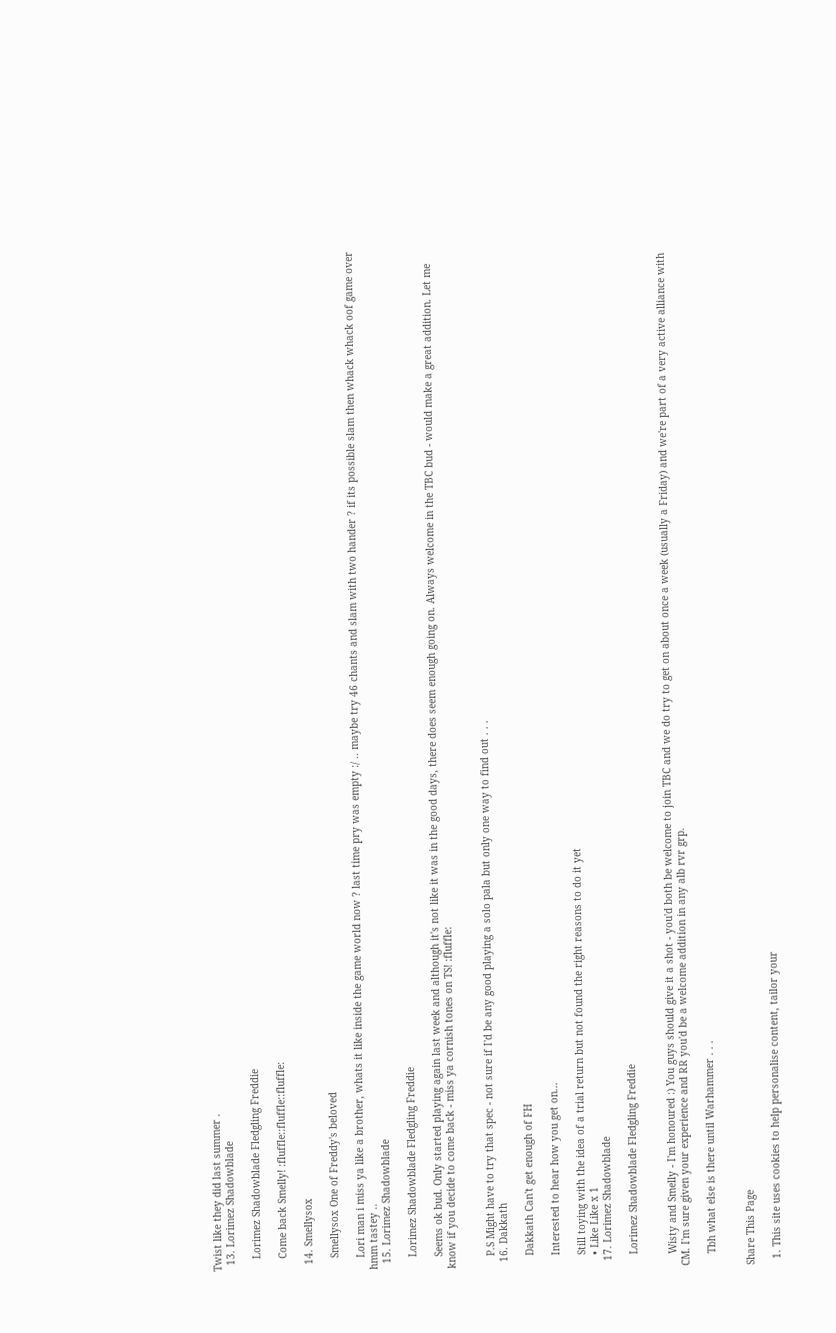Twist like they did last summer .
  13. Lorimez Shadowblade

    Lorimez Shadowblade Fledgling Freddie

    Come back Smelly! :fluffle::fluffle::fluffle:

  14. Smellysox

    Smellysox One of Freddy's beloved

    Lori man i miss ya like a brother, whats it like inside the game world now ? last time pry was empty :/ .. maybe try 46 chants and slam with two hander ? if its possible slam then whack whack oof game over hmm tastey ..
  15. Lorimez Shadowblade

    Lorimez Shadowblade Fledgling Freddie

    Seems ok bud. Only started playing again last week and although it's not like it was in the good days, there does seem enough going on. Always welcome in the TBC bud - would make a great addition. Let me know if you decide to come back - miss ya cornish tones on TS! :fluffle:


    P.S Might have to try that spec - not sure if I'd be any good playing a solo pala but only one way to find out . . .
  16. Dakkath

    Dakkath Can't get enough of FH

    Interested to hear how you get on...

    Still toying with the idea of a trial return but not found the right reasons to do it yet
    • Like Like x 1
  17. Lorimez Shadowblade

    Lorimez Shadowblade Fledgling Freddie


    Wisty and Smelly - I'm honoured :) You guys should give it a shot - you'd both be welcome to join TBC and we do try to get on about once a week (usually a Friday) and we're part of a very active alliance with CM. I'm sure given your experience and RR you'd be a welcome addition in any alb rvr grp.

    Tbh what else is there until Warhammer . . .


Share This Page

  1. This site uses cookies to help personalise content, tailor your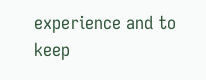experience and to keep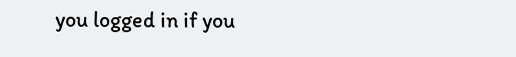you logged in if you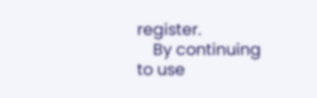register.
    By continuing to use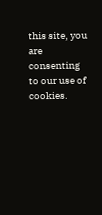this site, you are consenting to our use of cookies.